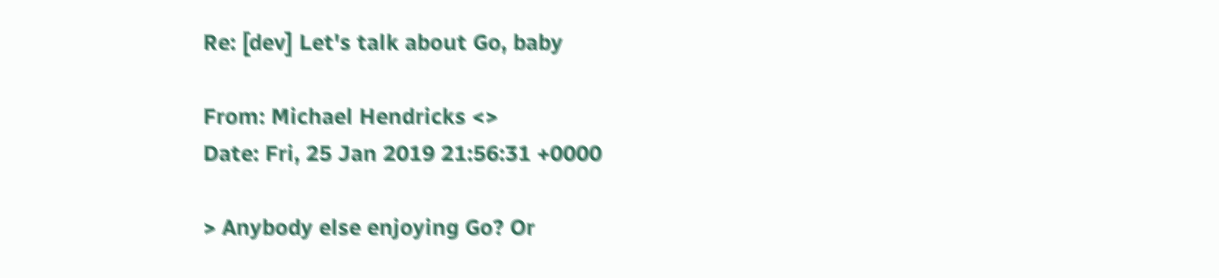Re: [dev] Let's talk about Go, baby

From: Michael Hendricks <>
Date: Fri, 25 Jan 2019 21:56:31 +0000

> Anybody else enjoying Go? Or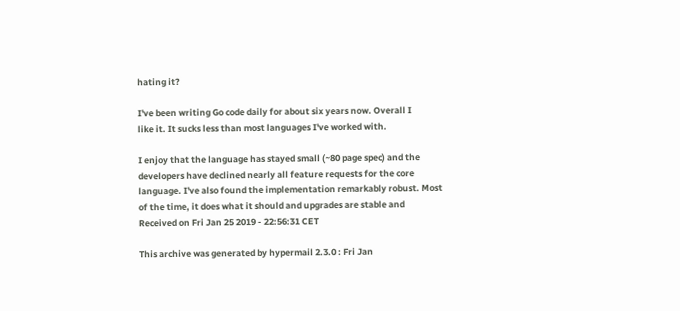hating it?

I've been writing Go code daily for about six years now. Overall I
like it. It sucks less than most languages I've worked with.

I enjoy that the language has stayed small (~80 page spec) and the
developers have declined nearly all feature requests for the core
language. I've also found the implementation remarkably robust. Most
of the time, it does what it should and upgrades are stable and
Received on Fri Jan 25 2019 - 22:56:31 CET

This archive was generated by hypermail 2.3.0 : Fri Jan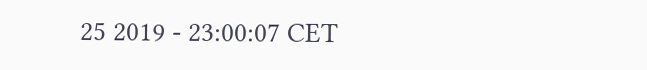25 2019 - 23:00:07 CET